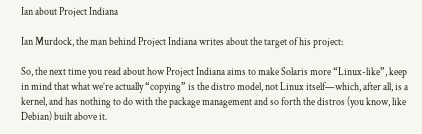Ian about Project Indiana

Ian Murdock, the man behind Project Indiana writes about the target of his project:

So, the next time you read about how Project Indiana aims to make Solaris more “Linux-like”, keep in mind that what we’re actually “copying” is the distro model, not Linux itself—which, after all, is a kernel, and has nothing to do with the package management and so forth the distros (you know, like Debian) built above it.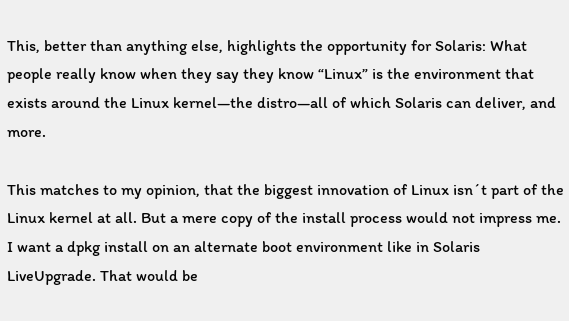This, better than anything else, highlights the opportunity for Solaris: What people really know when they say they know “Linux” is the environment that exists around the Linux kernel—the distro—all of which Solaris can deliver, and more.

This matches to my opinion, that the biggest innovation of Linux isn´t part of the Linux kernel at all. But a mere copy of the install process would not impress me. I want a dpkg install on an alternate boot environment like in Solaris LiveUpgrade. That would be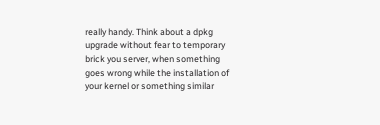really handy. Think about a dpkg upgrade without fear to temporary brick you server, when something goes wrong while the installation of your kernel or something similar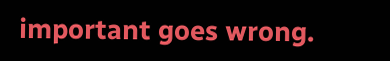important goes wrong.